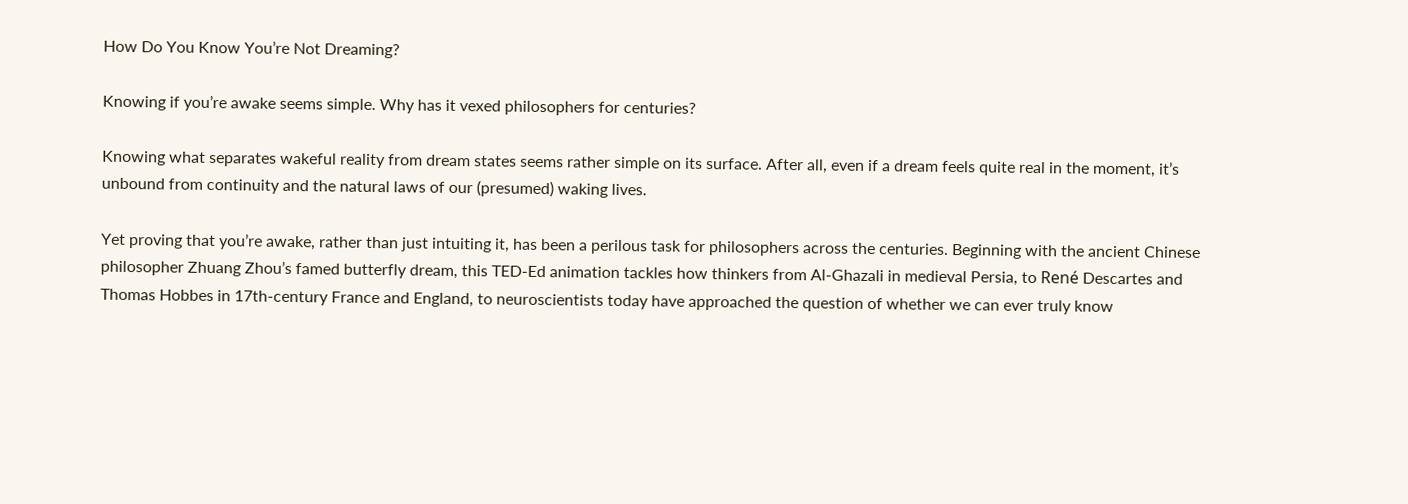How Do You Know You’re Not Dreaming?

Knowing if you’re awake seems simple. Why has it vexed philosophers for centuries?

Knowing what separates wakeful reality from dream states seems rather simple on its surface. After all, even if a dream feels quite real in the moment, it’s unbound from continuity and the natural laws of our (presumed) waking lives.

Yet proving that you’re awake, rather than just intuiting it, has been a perilous task for philosophers across the centuries. Beginning with the ancient Chinese philosopher Zhuang Zhou’s famed butterfly dream, this TED-Ed animation tackles how thinkers from Al-Ghazali in medieval Persia, to René Descartes and Thomas Hobbes in 17th-century France and England, to neuroscientists today have approached the question of whether we can ever truly know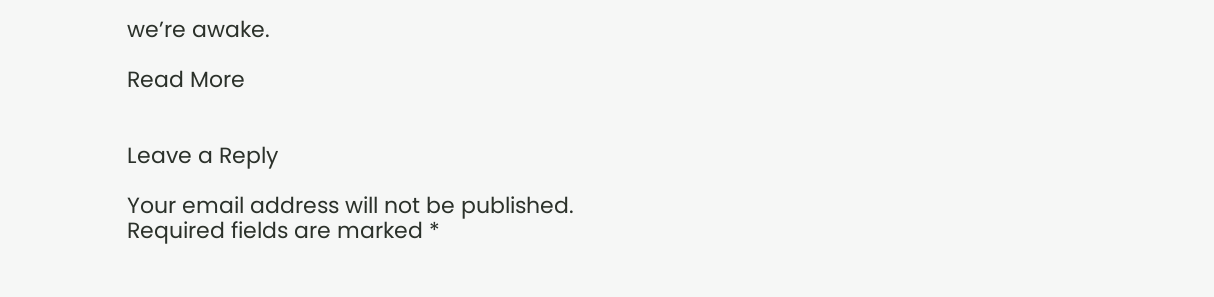we’re awake.

Read More


Leave a Reply

Your email address will not be published. Required fields are marked *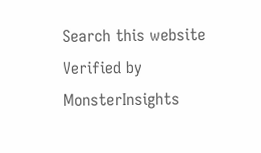Search this website
Verified by MonsterInsights